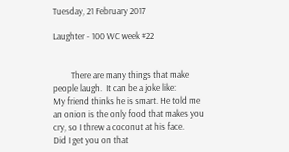Tuesday, 21 February 2017

Laughter - 100 WC week #22


         There are many things that make people laugh.  It can be a joke like:
My friend thinks he is smart. He told me an onion is the only food that makes you cry, so I threw a coconut at his face.
Did I get you on that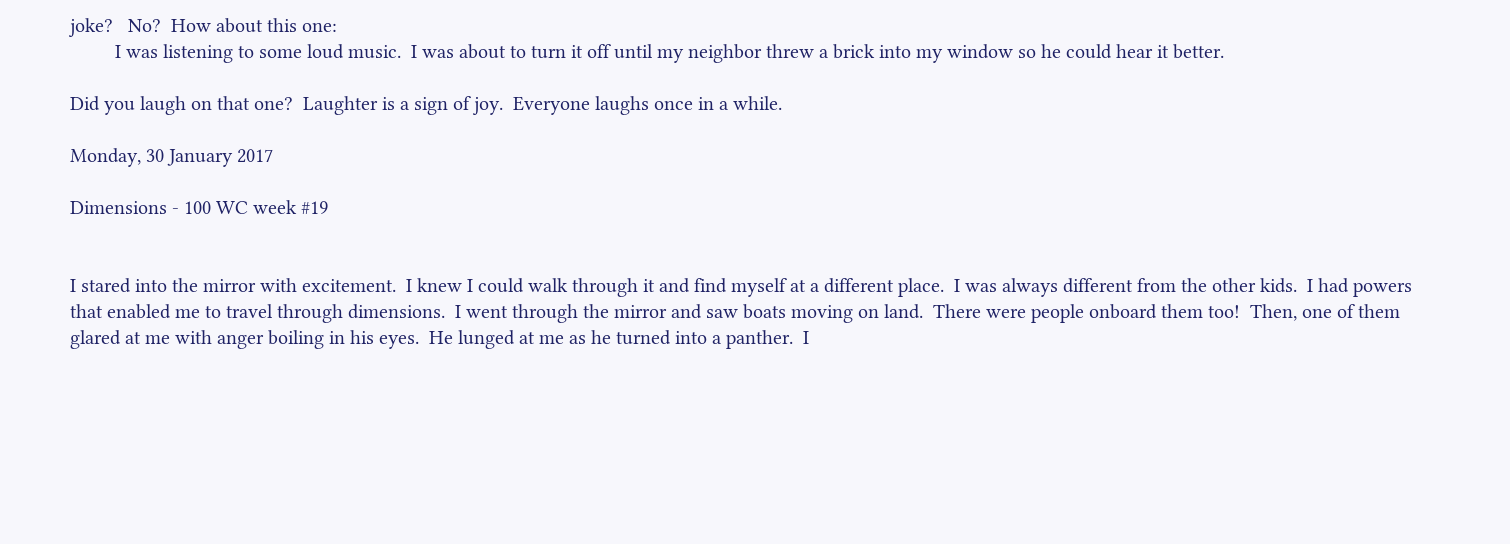joke?   No?  How about this one:
         I was listening to some loud music.  I was about to turn it off until my neighbor threw a brick into my window so he could hear it better.

Did you laugh on that one?  Laughter is a sign of joy.  Everyone laughs once in a while.

Monday, 30 January 2017

Dimensions - 100 WC week #19


I stared into the mirror with excitement.  I knew I could walk through it and find myself at a different place.  I was always different from the other kids.  I had powers that enabled me to travel through dimensions.  I went through the mirror and saw boats moving on land.  There were people onboard them too!  Then, one of them glared at me with anger boiling in his eyes.  He lunged at me as he turned into a panther.  I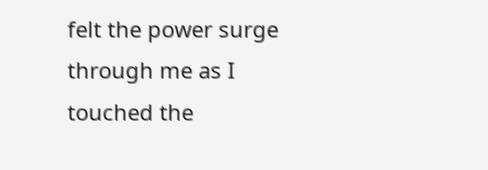felt the power surge through me as I touched the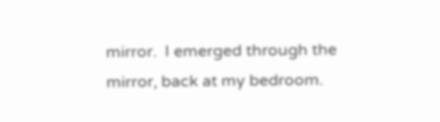mirror.  I emerged through the mirror, back at my bedroom.